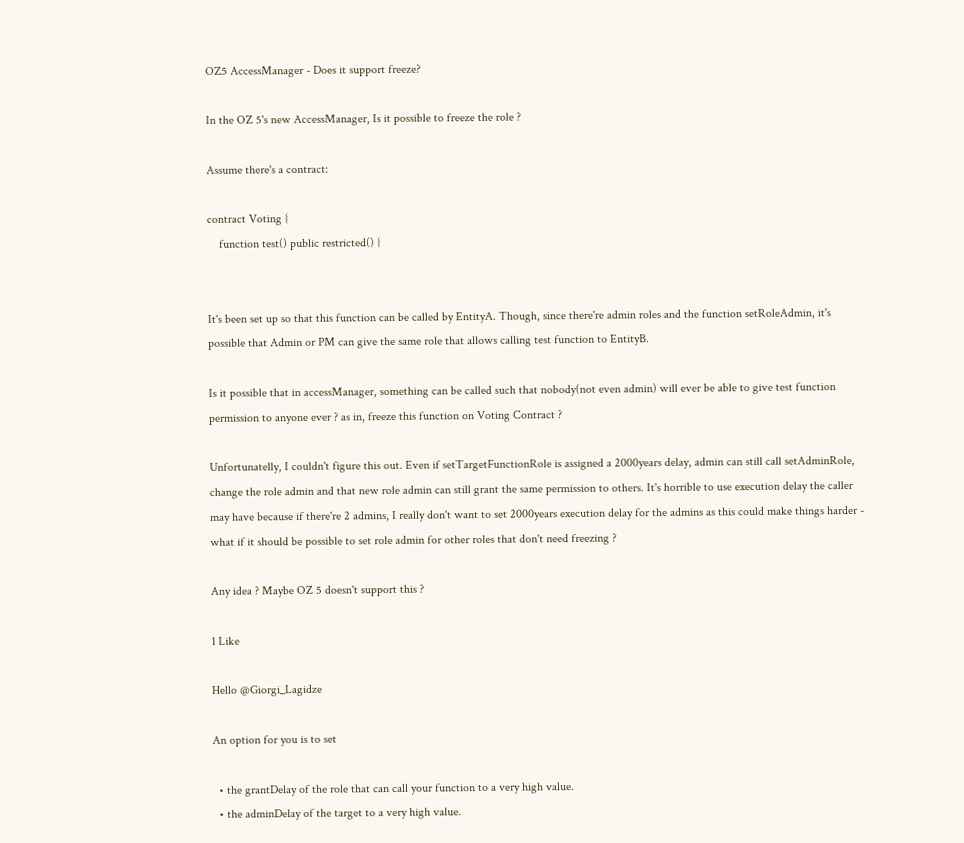OZ5 AccessManager - Does it support freeze?

In the OZ 5's new AccessManager, Is it possible to freeze the role ?

Assume there's a contract:

contract Voting {
    function test() public restricted() {


It's been set up so that this function can be called by EntityA. Though, since there're admin roles and the function setRoleAdmin, it's possible that Admin or PM can give the same role that allows calling test function to EntityB.

Is it possible that in accessManager, something can be called such that nobody(not even admin) will ever be able to give test function permission to anyone ever ? as in, freeze this function on Voting Contract ?

Unfortunatelly, I couldn't figure this out. Even if setTargetFunctionRole is assigned a 2000years delay, admin can still call setAdminRole, change the role admin and that new role admin can still grant the same permission to others. It's horrible to use execution delay the caller may have because if there're 2 admins, I really don't want to set 2000years execution delay for the admins as this could make things harder - what if it should be possible to set role admin for other roles that don't need freezing ?

Any idea ? Maybe OZ 5 doesn't support this ?

1 Like

Hello @Giorgi_Lagidze

An option for you is to set

  • the grantDelay of the role that can call your function to a very high value.
  • the adminDelay of the target to a very high value.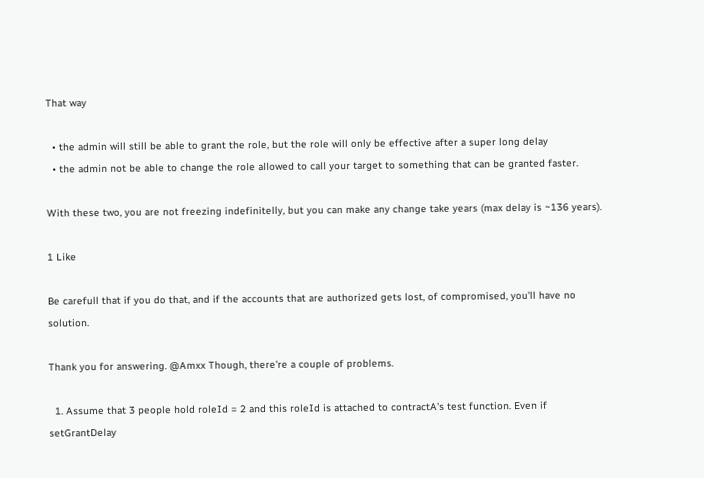That way

  • the admin will still be able to grant the role, but the role will only be effective after a super long delay
  • the admin not be able to change the role allowed to call your target to something that can be granted faster.

With these two, you are not freezing indefinitelly, but you can make any change take years (max delay is ~136 years).

1 Like

Be carefull that if you do that, and if the accounts that are authorized gets lost, of compromised, you'll have no solution.

Thank you for answering. @Amxx Though, there're a couple of problems.

  1. Assume that 3 people hold roleId = 2 and this roleId is attached to contractA's test function. Even if setGrantDelay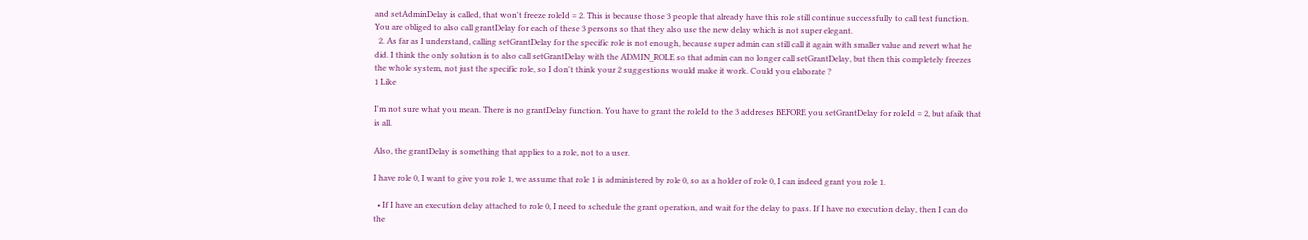and setAdminDelay is called, that won't freeze roleId = 2. This is because those 3 people that already have this role still continue successfully to call test function. You are obliged to also call grantDelay for each of these 3 persons so that they also use the new delay which is not super elegant.
  2. As far as I understand, calling setGrantDelay for the specific role is not enough, because super admin can still call it again with smaller value and revert what he did. I think the only solution is to also call setGrantDelay with the ADMIN_ROLE so that admin can no longer call setGrantDelay, but then this completely freezes the whole system, not just the specific role, so I don't think your 2 suggestions would make it work. Could you elaborate ?
1 Like

I'm not sure what you mean. There is no grantDelay function. You have to grant the roleId to the 3 addreses BEFORE you setGrantDelay for roleId = 2, but afaik that is all.

Also, the grantDelay is something that applies to a role, not to a user.

I have role 0, I want to give you role 1, we assume that role 1 is administered by role 0, so as a holder of role 0, I can indeed grant you role 1.

  • If I have an execution delay attached to role 0, I need to schedule the grant operation, and wait for the delay to pass. If I have no execution delay, then I can do the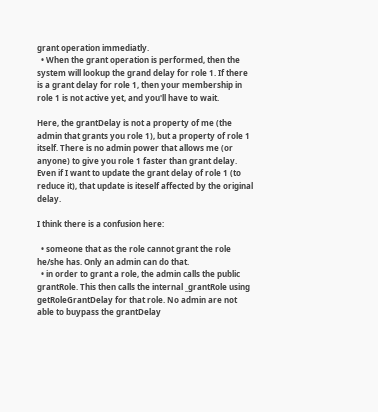grant operation immediatly.
  • When the grant operation is performed, then the system will lookup the grand delay for role 1. If there is a grant delay for role 1, then your membership in role 1 is not active yet, and you'll have to wait.

Here, the grantDelay is not a property of me (the admin that grants you role 1), but a property of role 1 itself. There is no admin power that allows me (or anyone) to give you role 1 faster than grant delay. Even if I want to update the grant delay of role 1 (to reduce it), that update is iteself affected by the original delay.

I think there is a confusion here:

  • someone that as the role cannot grant the role he/she has. Only an admin can do that.
  • in order to grant a role, the admin calls the public grantRole. This then calls the internal _grantRole using getRoleGrantDelay for that role. No admin are not able to buypass the grantDelay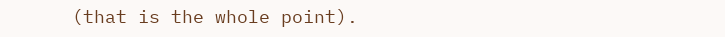(that is the whole point).